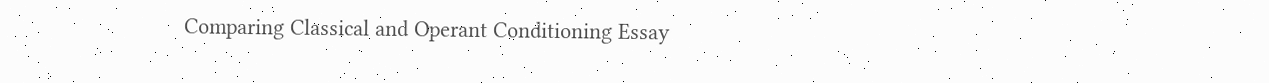Comparing Classical and Operant Conditioning Essay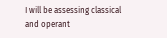I will be assessing classical and operant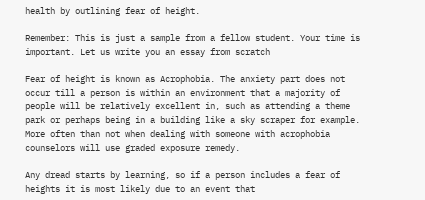health by outlining fear of height.

Remember: This is just a sample from a fellow student. Your time is important. Let us write you an essay from scratch

Fear of height is known as Acrophobia. The anxiety part does not occur till a person is within an environment that a majority of people will be relatively excellent in, such as attending a theme park or perhaps being in a building like a sky scraper for example. More often than not when dealing with someone with acrophobia counselors will use graded exposure remedy.

Any dread starts by learning, so if a person includes a fear of heights it is most likely due to an event that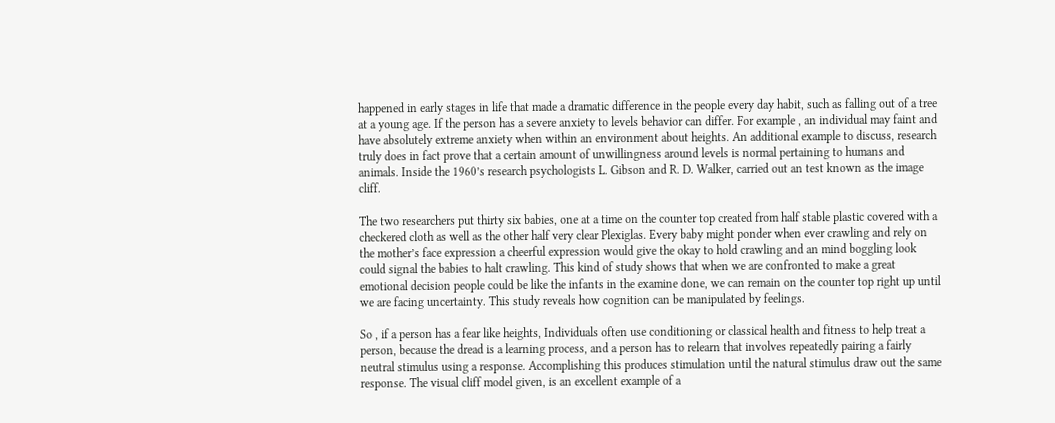happened in early stages in life that made a dramatic difference in the people every day habit, such as falling out of a tree at a young age. If the person has a severe anxiety to levels behavior can differ. For example , an individual may faint and have absolutely extreme anxiety when within an environment about heights. An additional example to discuss, research truly does in fact prove that a certain amount of unwillingness around levels is normal pertaining to humans and animals. Inside the 1960’s research psychologists L. Gibson and R. D. Walker, carried out an test known as the image cliff.

The two researchers put thirty six babies, one at a time on the counter top created from half stable plastic covered with a checkered cloth as well as the other half very clear Plexiglas. Every baby might ponder when ever crawling and rely on the mother’s face expression a cheerful expression would give the okay to hold crawling and an mind boggling look could signal the babies to halt crawling. This kind of study shows that when we are confronted to make a great emotional decision people could be like the infants in the examine done, we can remain on the counter top right up until we are facing uncertainty. This study reveals how cognition can be manipulated by feelings.

So , if a person has a fear like heights, Individuals often use conditioning or classical health and fitness to help treat a person, because the dread is a learning process, and a person has to relearn that involves repeatedly pairing a fairly neutral stimulus using a response. Accomplishing this produces stimulation until the natural stimulus draw out the same response. The visual cliff model given, is an excellent example of a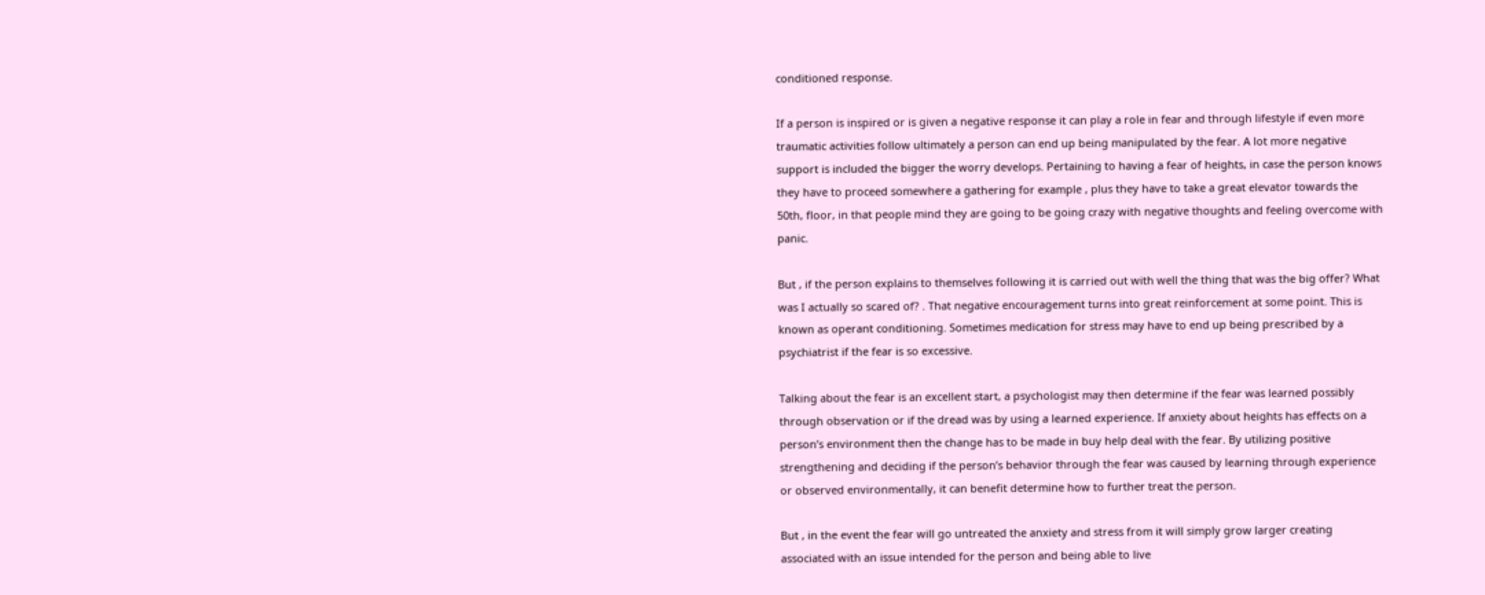conditioned response.

If a person is inspired or is given a negative response it can play a role in fear and through lifestyle if even more traumatic activities follow ultimately a person can end up being manipulated by the fear. A lot more negative support is included the bigger the worry develops. Pertaining to having a fear of heights, in case the person knows they have to proceed somewhere a gathering for example , plus they have to take a great elevator towards the 50th, floor, in that people mind they are going to be going crazy with negative thoughts and feeling overcome with panic.

But , if the person explains to themselves following it is carried out with well the thing that was the big offer? What was I actually so scared of? . That negative encouragement turns into great reinforcement at some point. This is known as operant conditioning. Sometimes medication for stress may have to end up being prescribed by a psychiatrist if the fear is so excessive.

Talking about the fear is an excellent start, a psychologist may then determine if the fear was learned possibly through observation or if the dread was by using a learned experience. If anxiety about heights has effects on a person’s environment then the change has to be made in buy help deal with the fear. By utilizing positive strengthening and deciding if the person’s behavior through the fear was caused by learning through experience or observed environmentally, it can benefit determine how to further treat the person.

But , in the event the fear will go untreated the anxiety and stress from it will simply grow larger creating associated with an issue intended for the person and being able to live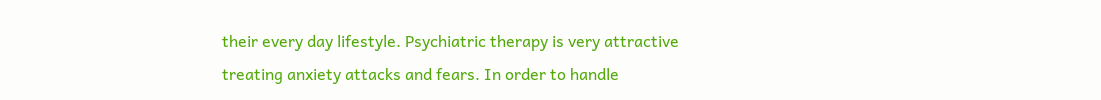their every day lifestyle. Psychiatric therapy is very attractive treating anxiety attacks and fears. In order to handle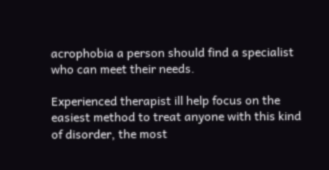acrophobia a person should find a specialist who can meet their needs.

Experienced therapist ill help focus on the easiest method to treat anyone with this kind of disorder, the most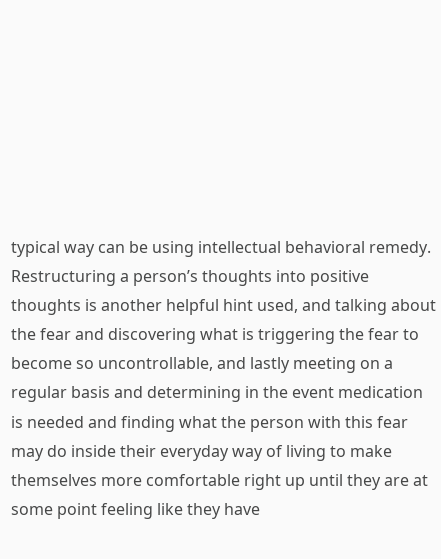typical way can be using intellectual behavioral remedy. Restructuring a person’s thoughts into positive thoughts is another helpful hint used, and talking about the fear and discovering what is triggering the fear to become so uncontrollable, and lastly meeting on a regular basis and determining in the event medication is needed and finding what the person with this fear may do inside their everyday way of living to make themselves more comfortable right up until they are at some point feeling like they have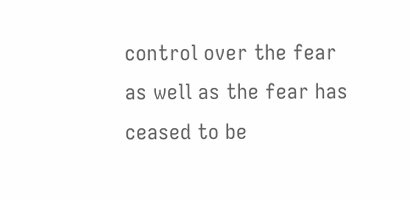control over the fear as well as the fear has ceased to be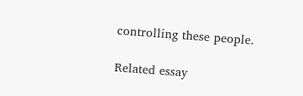controlling these people.

Related essay